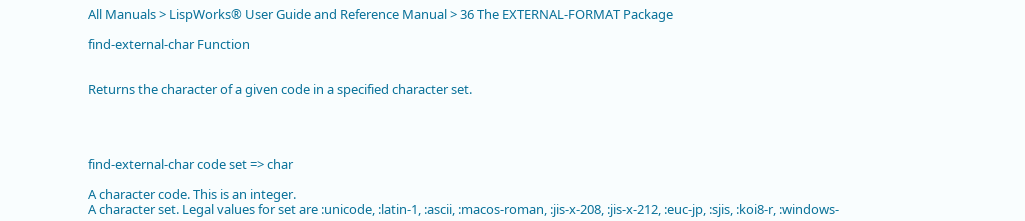All Manuals > LispWorks® User Guide and Reference Manual > 36 The EXTERNAL-FORMAT Package

find-external-char Function


Returns the character of a given code in a specified character set.




find-external-char code set => char

A character code. This is an integer.
A character set. Legal values for set are :unicode, :latin-1, :ascii, :macos-roman, :jis-x-208, :jis-x-212, :euc-jp, :sjis, :koi8-r, :windows-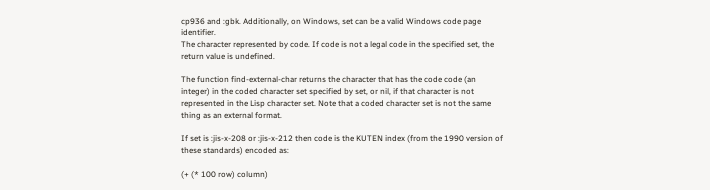cp936 and :gbk. Additionally, on Windows, set can be a valid Windows code page identifier.
The character represented by code. If code is not a legal code in the specified set, the return value is undefined.

The function find-external-char returns the character that has the code code (an integer) in the coded character set specified by set, or nil, if that character is not represented in the Lisp character set. Note that a coded character set is not the same thing as an external format.

If set is :jis-x-208 or :jis-x-212 then code is the KUTEN index (from the 1990 version of these standards) encoded as:

(+ (* 100 row) column)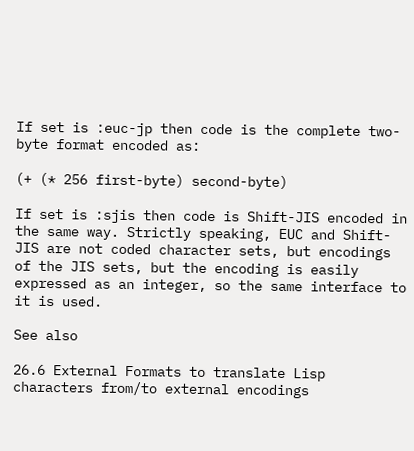If set is :euc-jp then code is the complete two-byte format encoded as:

(+ (* 256 first-byte) second-byte)

If set is :sjis then code is Shift-JIS encoded in the same way. Strictly speaking, EUC and Shift-JIS are not coded character sets, but encodings of the JIS sets, but the encoding is easily expressed as an integer, so the same interface to it is used.

See also

26.6 External Formats to translate Lisp characters from/to external encodings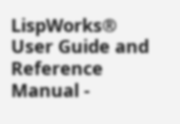LispWorks® User Guide and Reference Manual -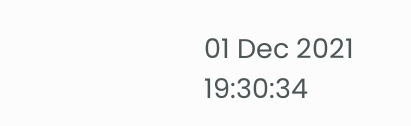01 Dec 2021 19:30:34